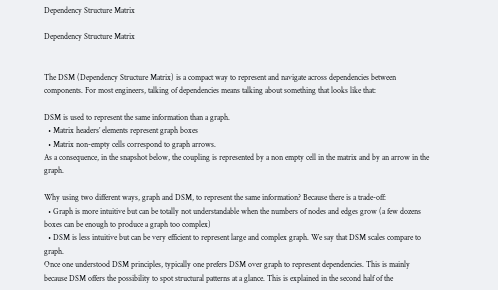Dependency Structure Matrix

Dependency Structure Matrix


The DSM (Dependency Structure Matrix) is a compact way to represent and navigate across dependencies between components. For most engineers, talking of dependencies means talking about something that looks like that:

DSM is used to represent the same information than a graph.
  • Matrix headers’ elements represent graph boxes
  • Matrix non-empty cells correspond to graph arrows.
As a consequence, in the snapshot below, the coupling is represented by a non empty cell in the matrix and by an arrow in the graph.

Why using two different ways, graph and DSM, to represent the same information? Because there is a trade-off:
  • Graph is more intuitive but can be totally not understandable when the numbers of nodes and edges grow (a few dozens boxes can be enough to produce a graph too complex)
  • DSM is less intuitive but can be very efficient to represent large and complex graph. We say that DSM scales compare to graph.
Once one understood DSM principles, typically one prefers DSM over graph to represent dependencies. This is mainly because DSM offers the possibility to spot structural patterns at a glance. This is explained in the second half of the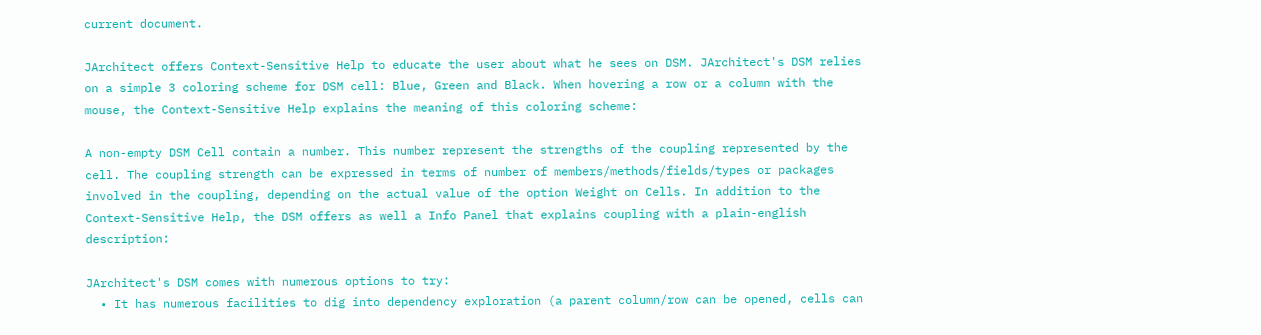current document.

JArchitect offers Context-Sensitive Help to educate the user about what he sees on DSM. JArchitect's DSM relies on a simple 3 coloring scheme for DSM cell: Blue, Green and Black. When hovering a row or a column with the mouse, the Context-Sensitive Help explains the meaning of this coloring scheme:

A non-empty DSM Cell contain a number. This number represent the strengths of the coupling represented by the cell. The coupling strength can be expressed in terms of number of members/methods/fields/types or packages involved in the coupling, depending on the actual value of the option Weight on Cells. In addition to the Context-Sensitive Help, the DSM offers as well a Info Panel that explains coupling with a plain-english description:

JArchitect's DSM comes with numerous options to try:
  • It has numerous facilities to dig into dependency exploration (a parent column/row can be opened, cells can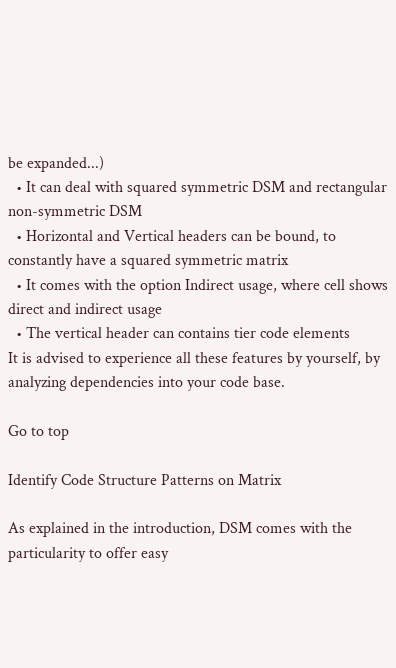be expanded...)
  • It can deal with squared symmetric DSM and rectangular non-symmetric DSM
  • Horizontal and Vertical headers can be bound, to constantly have a squared symmetric matrix
  • It comes with the option Indirect usage, where cell shows direct and indirect usage
  • The vertical header can contains tier code elements
It is advised to experience all these features by yourself, by analyzing dependencies into your code base.

Go to top

Identify Code Structure Patterns on Matrix

As explained in the introduction, DSM comes with the particularity to offer easy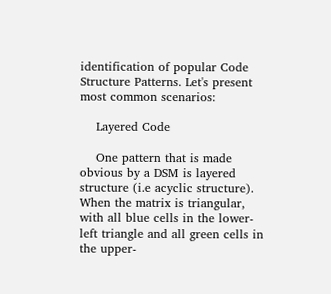identification of popular Code Structure Patterns. Let's present most common scenarios:

    Layered Code

    One pattern that is made obvious by a DSM is layered structure (i.e acyclic structure). When the matrix is triangular, with all blue cells in the lower-left triangle and all green cells in the upper-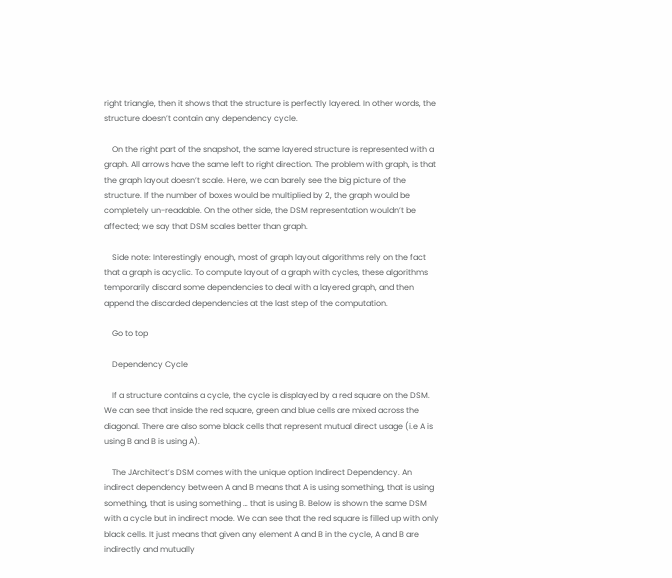right triangle, then it shows that the structure is perfectly layered. In other words, the structure doesn’t contain any dependency cycle.

    On the right part of the snapshot, the same layered structure is represented with a graph. All arrows have the same left to right direction. The problem with graph, is that the graph layout doesn’t scale. Here, we can barely see the big picture of the structure. If the number of boxes would be multiplied by 2, the graph would be completely un-readable. On the other side, the DSM representation wouldn’t be affected; we say that DSM scales better than graph.

    Side note: Interestingly enough, most of graph layout algorithms rely on the fact that a graph is acyclic. To compute layout of a graph with cycles, these algorithms temporarily discard some dependencies to deal with a layered graph, and then append the discarded dependencies at the last step of the computation.

    Go to top

    Dependency Cycle

    If a structure contains a cycle, the cycle is displayed by a red square on the DSM. We can see that inside the red square, green and blue cells are mixed across the diagonal. There are also some black cells that represent mutual direct usage (i.e A is using B and B is using A).

    The JArchitect’s DSM comes with the unique option Indirect Dependency. An indirect dependency between A and B means that A is using something, that is using something, that is using something … that is using B. Below is shown the same DSM with a cycle but in indirect mode. We can see that the red square is filled up with only black cells. It just means that given any element A and B in the cycle, A and B are indirectly and mutually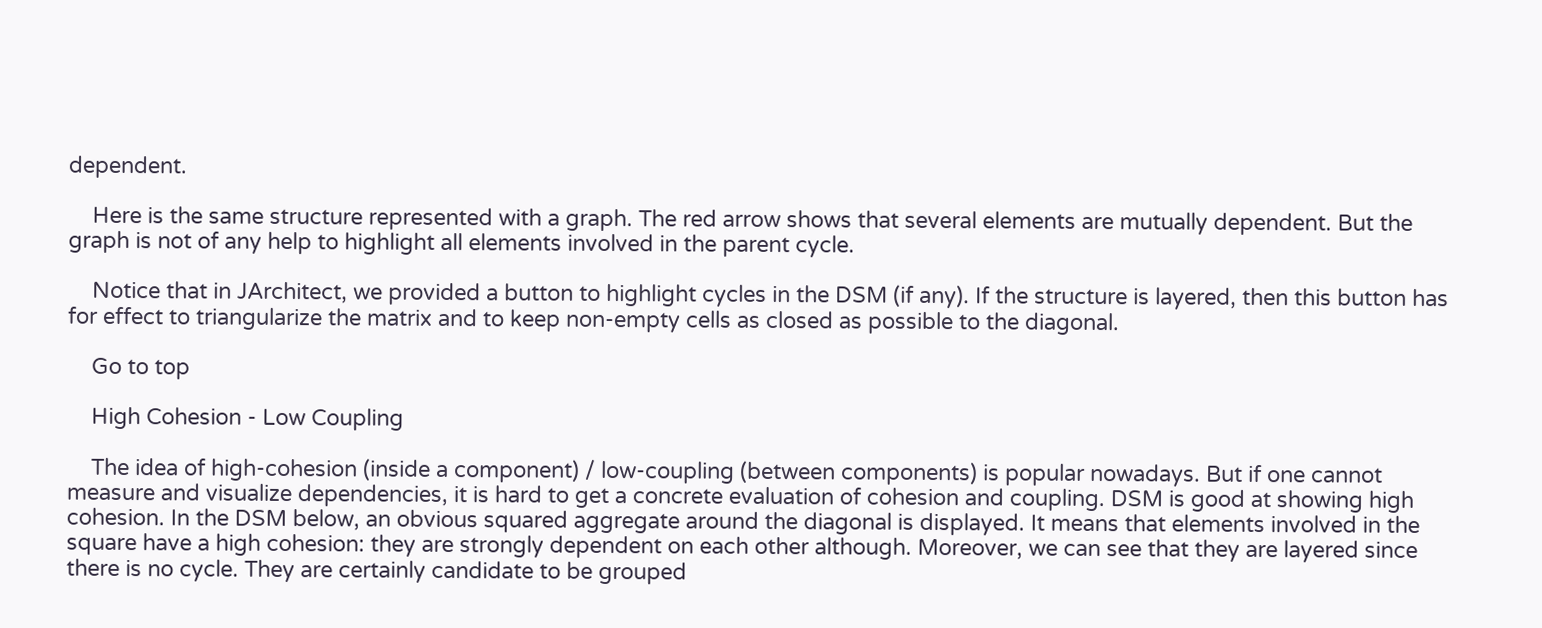dependent.

    Here is the same structure represented with a graph. The red arrow shows that several elements are mutually dependent. But the graph is not of any help to highlight all elements involved in the parent cycle.

    Notice that in JArchitect, we provided a button to highlight cycles in the DSM (if any). If the structure is layered, then this button has for effect to triangularize the matrix and to keep non-empty cells as closed as possible to the diagonal.

    Go to top

    High Cohesion - Low Coupling

    The idea of high-cohesion (inside a component) / low-coupling (between components) is popular nowadays. But if one cannot measure and visualize dependencies, it is hard to get a concrete evaluation of cohesion and coupling. DSM is good at showing high cohesion. In the DSM below, an obvious squared aggregate around the diagonal is displayed. It means that elements involved in the square have a high cohesion: they are strongly dependent on each other although. Moreover, we can see that they are layered since there is no cycle. They are certainly candidate to be grouped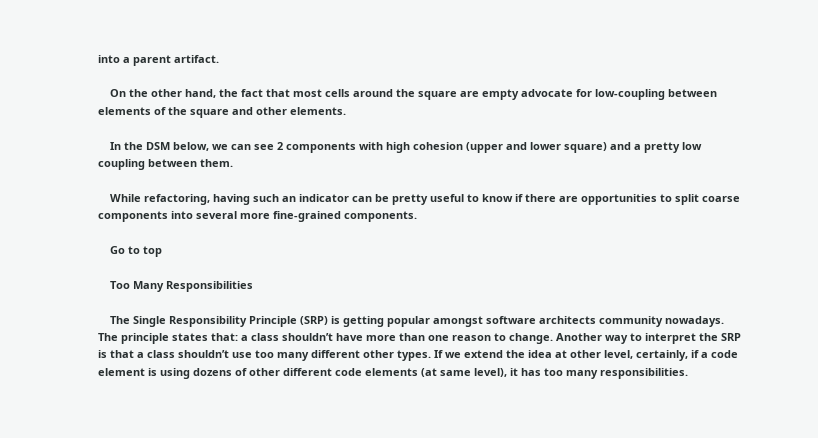into a parent artifact.

    On the other hand, the fact that most cells around the square are empty advocate for low-coupling between elements of the square and other elements.

    In the DSM below, we can see 2 components with high cohesion (upper and lower square) and a pretty low coupling between them.

    While refactoring, having such an indicator can be pretty useful to know if there are opportunities to split coarse components into several more fine-grained components.

    Go to top

    Too Many Responsibilities

    The Single Responsibility Principle (SRP) is getting popular amongst software architects community nowadays. The principle states that: a class shouldn’t have more than one reason to change. Another way to interpret the SRP is that a class shouldn’t use too many different other types. If we extend the idea at other level, certainly, if a code element is using dozens of other different code elements (at same level), it has too many responsibilities.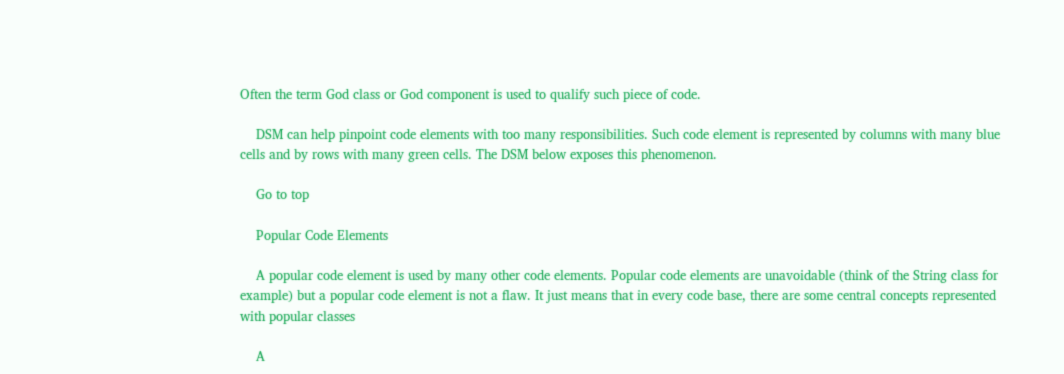Often the term God class or God component is used to qualify such piece of code.

    DSM can help pinpoint code elements with too many responsibilities. Such code element is represented by columns with many blue cells and by rows with many green cells. The DSM below exposes this phenomenon.

    Go to top

    Popular Code Elements

    A popular code element is used by many other code elements. Popular code elements are unavoidable (think of the String class for example) but a popular code element is not a flaw. It just means that in every code base, there are some central concepts represented with popular classes

    A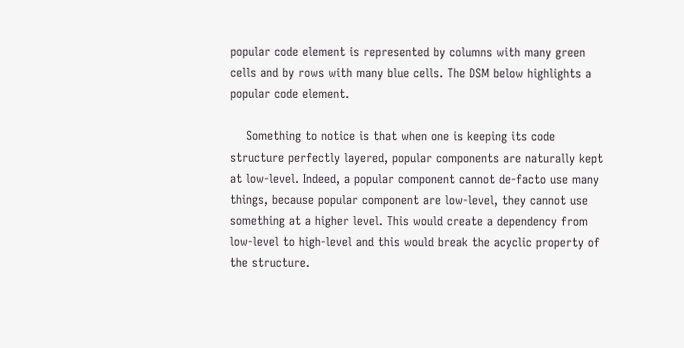popular code element is represented by columns with many green cells and by rows with many blue cells. The DSM below highlights a popular code element.

    Something to notice is that when one is keeping its code structure perfectly layered, popular components are naturally kept at low-level. Indeed, a popular component cannot de-facto use many things, because popular component are low-level, they cannot use something at a higher level. This would create a dependency from low-level to high-level and this would break the acyclic property of the structure.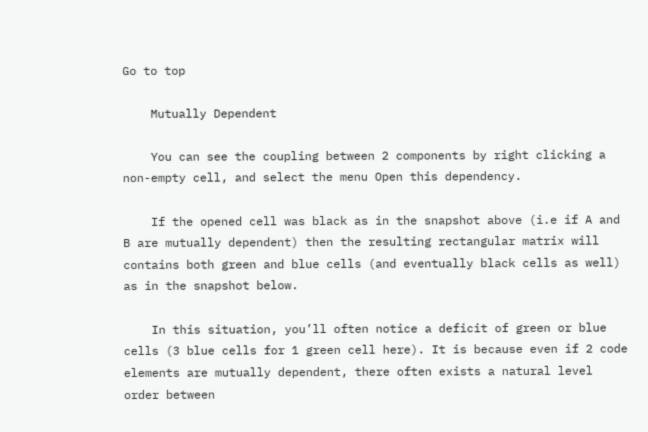Go to top

    Mutually Dependent

    You can see the coupling between 2 components by right clicking a non-empty cell, and select the menu Open this dependency.

    If the opened cell was black as in the snapshot above (i.e if A and B are mutually dependent) then the resulting rectangular matrix will contains both green and blue cells (and eventually black cells as well) as in the snapshot below.

    In this situation, you’ll often notice a deficit of green or blue cells (3 blue cells for 1 green cell here). It is because even if 2 code elements are mutually dependent, there often exists a natural level order between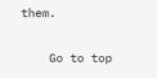them.

    Go to top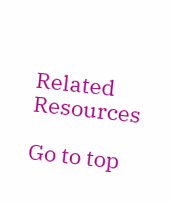Related Resources

Go to top